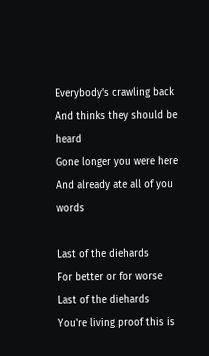Everybody's crawling back
And thinks they should be heard
Gone longer you were here
And already ate all of you words

Last of the diehards
For better or for worse
Last of the diehards
You're living proof this is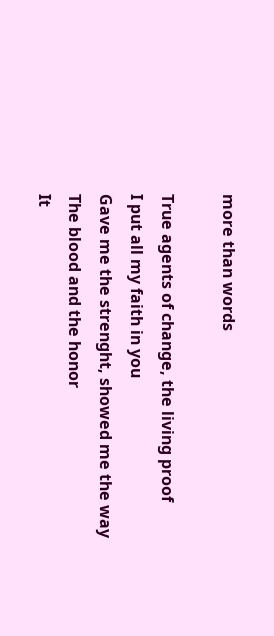more than words

True agents of change, the living proof
I put all my faith in you
Gave me the strenght, showed me the way
The blood and the honor
It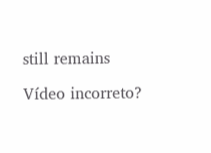still remains

Vídeo incorreto?